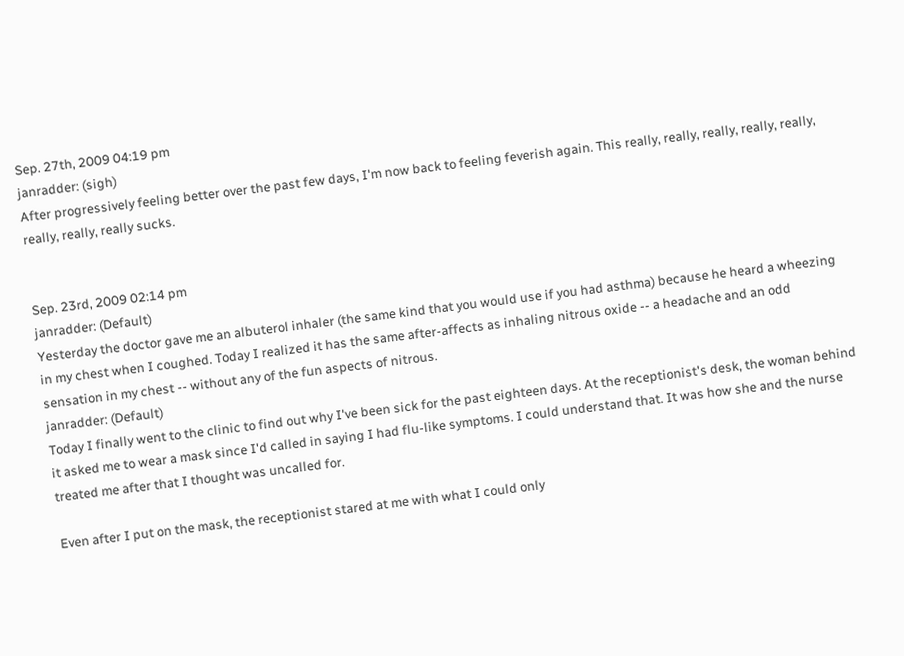Sep. 27th, 2009 04:19 pm
janradder: (sigh)
After progressively feeling better over the past few days, I'm now back to feeling feverish again. This really, really, really, really, really, really, really, really sucks.


Sep. 23rd, 2009 02:14 pm
janradder: (Default)
Yesterday the doctor gave me an albuterol inhaler (the same kind that you would use if you had asthma) because he heard a wheezing in my chest when I coughed. Today I realized it has the same after-affects as inhaling nitrous oxide -- a headache and an odd sensation in my chest -- without any of the fun aspects of nitrous.
janradder: (Default)
Today I finally went to the clinic to find out why I've been sick for the past eighteen days. At the receptionist's desk, the woman behind it asked me to wear a mask since I'd called in saying I had flu-like symptoms. I could understand that. It was how she and the nurse treated me after that I thought was uncalled for.

Even after I put on the mask, the receptionist stared at me with what I could only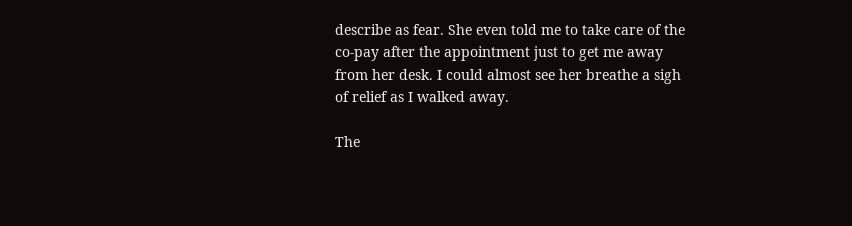describe as fear. She even told me to take care of the co-pay after the appointment just to get me away from her desk. I could almost see her breathe a sigh of relief as I walked away.

The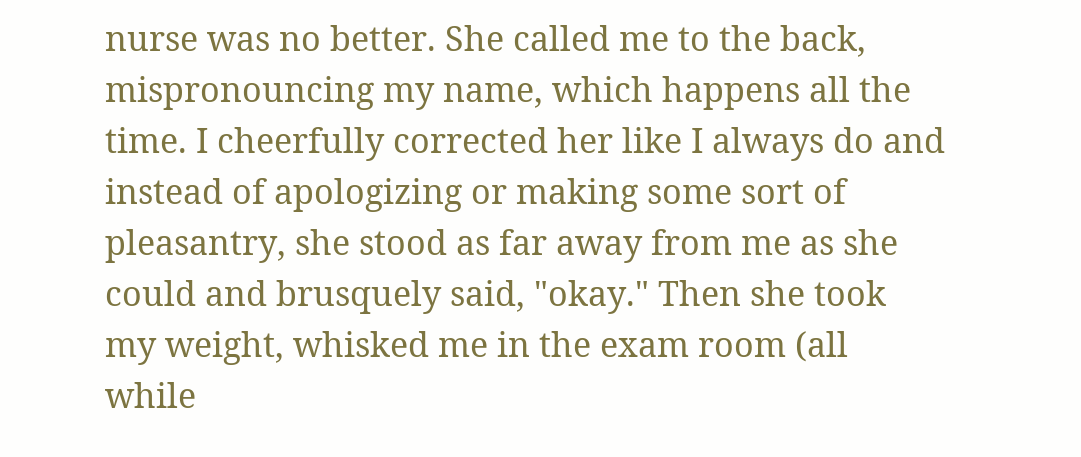nurse was no better. She called me to the back, mispronouncing my name, which happens all the time. I cheerfully corrected her like I always do and instead of apologizing or making some sort of pleasantry, she stood as far away from me as she could and brusquely said, "okay." Then she took my weight, whisked me in the exam room (all while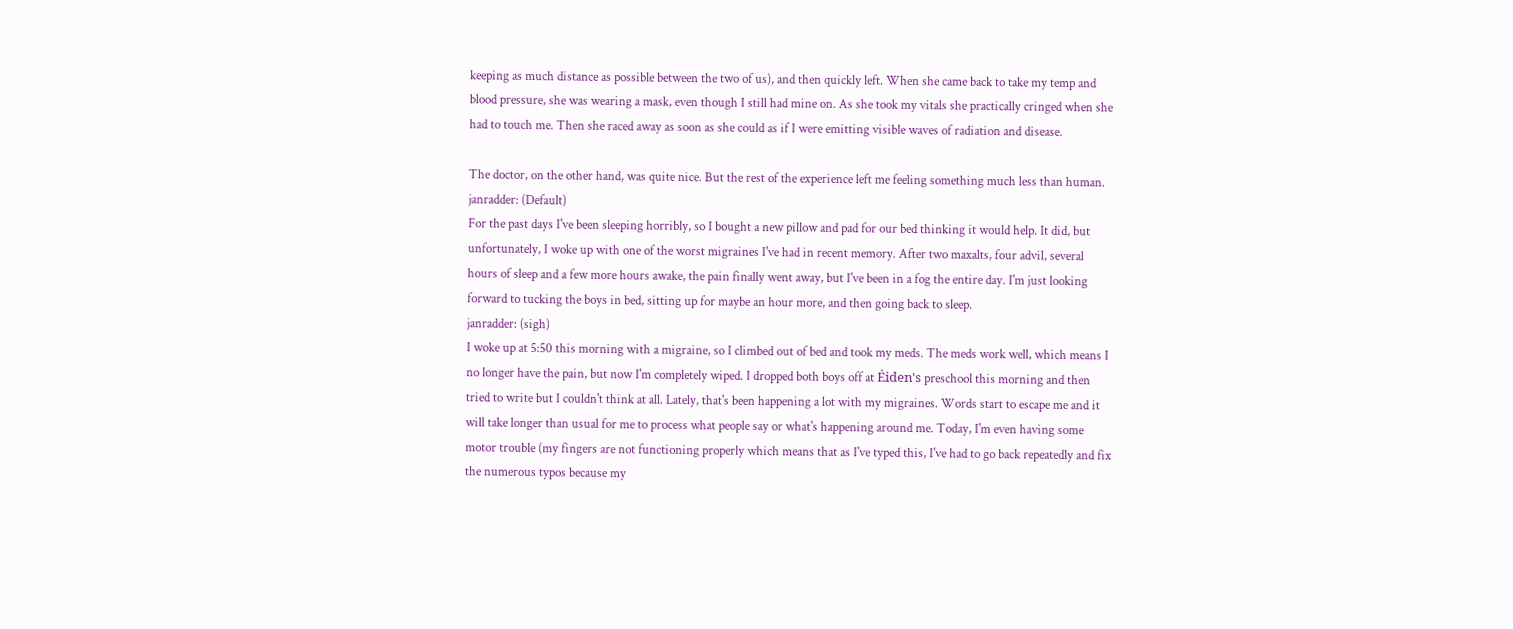keeping as much distance as possible between the two of us), and then quickly left. When she came back to take my temp and blood pressure, she was wearing a mask, even though I still had mine on. As she took my vitals she practically cringed when she had to touch me. Then she raced away as soon as she could as if I were emitting visible waves of radiation and disease.

The doctor, on the other hand, was quite nice. But the rest of the experience left me feeling something much less than human.
janradder: (Default)
For the past days I've been sleeping horribly, so I bought a new pillow and pad for our bed thinking it would help. It did, but unfortunately, I woke up with one of the worst migraines I've had in recent memory. After two maxalts, four advil, several hours of sleep and a few more hours awake, the pain finally went away, but I've been in a fog the entire day. I'm just looking forward to tucking the boys in bed, sitting up for maybe an hour more, and then going back to sleep.
janradder: (sigh)
I woke up at 5:50 this morning with a migraine, so I climbed out of bed and took my meds. The meds work well, which means I no longer have the pain, but now I'm completely wiped. I dropped both boys off at Éiden's preschool this morning and then tried to write but I couldn't think at all. Lately, that's been happening a lot with my migraines. Words start to escape me and it will take longer than usual for me to process what people say or what's happening around me. Today, I'm even having some motor trouble (my fingers are not functioning properly which means that as I've typed this, I've had to go back repeatedly and fix the numerous typos because my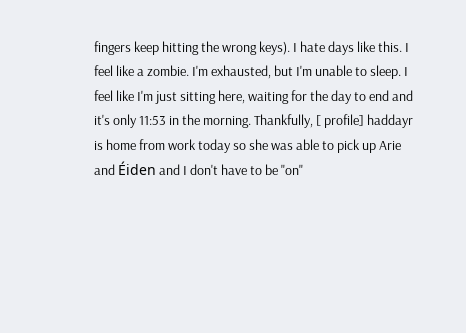fingers keep hitting the wrong keys). I hate days like this. I feel like a zombie. I'm exhausted, but I'm unable to sleep. I feel like I'm just sitting here, waiting for the day to end and it's only 11:53 in the morning. Thankfully, [ profile] haddayr is home from work today so she was able to pick up Arie and Éiden and I don't have to be "on"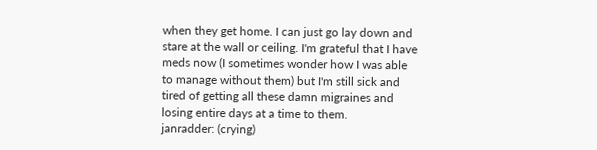when they get home. I can just go lay down and stare at the wall or ceiling. I'm grateful that I have meds now (I sometimes wonder how I was able to manage without them) but I'm still sick and tired of getting all these damn migraines and losing entire days at a time to them.
janradder: (crying)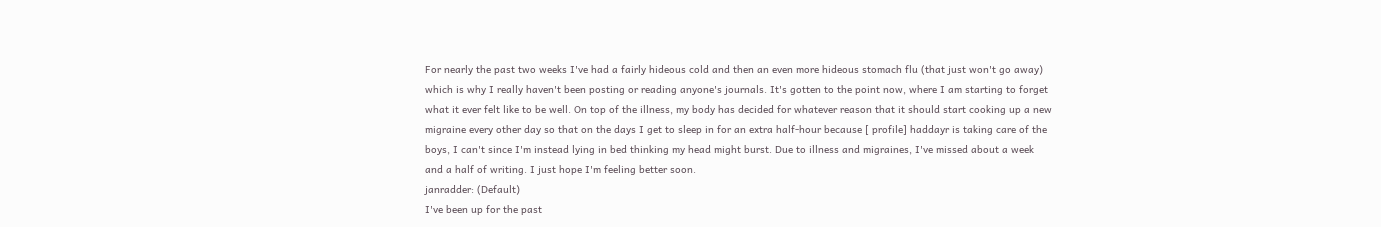For nearly the past two weeks I've had a fairly hideous cold and then an even more hideous stomach flu (that just won't go away) which is why I really haven't been posting or reading anyone's journals. It's gotten to the point now, where I am starting to forget what it ever felt like to be well. On top of the illness, my body has decided for whatever reason that it should start cooking up a new migraine every other day so that on the days I get to sleep in for an extra half-hour because [ profile] haddayr is taking care of the boys, I can't since I'm instead lying in bed thinking my head might burst. Due to illness and migraines, I've missed about a week and a half of writing. I just hope I'm feeling better soon.
janradder: (Default)
I've been up for the past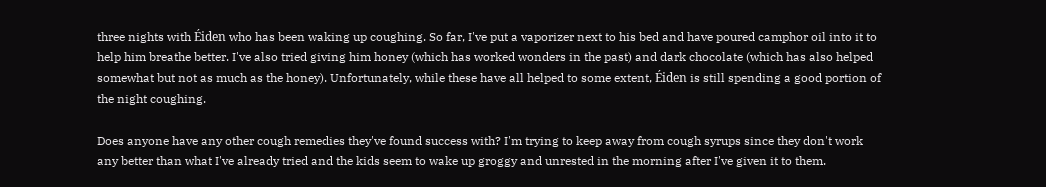three nights with Éiden who has been waking up coughing. So far, I've put a vaporizer next to his bed and have poured camphor oil into it to help him breathe better. I've also tried giving him honey (which has worked wonders in the past) and dark chocolate (which has also helped somewhat but not as much as the honey). Unfortunately, while these have all helped to some extent, Éiden is still spending a good portion of the night coughing.

Does anyone have any other cough remedies they've found success with? I'm trying to keep away from cough syrups since they don't work any better than what I've already tried and the kids seem to wake up groggy and unrested in the morning after I've given it to them.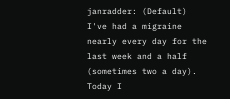janradder: (Default)
I've had a migraine nearly every day for the last week and a half (sometimes two a day).  Today I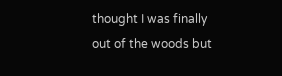thought I was finally out of the woods but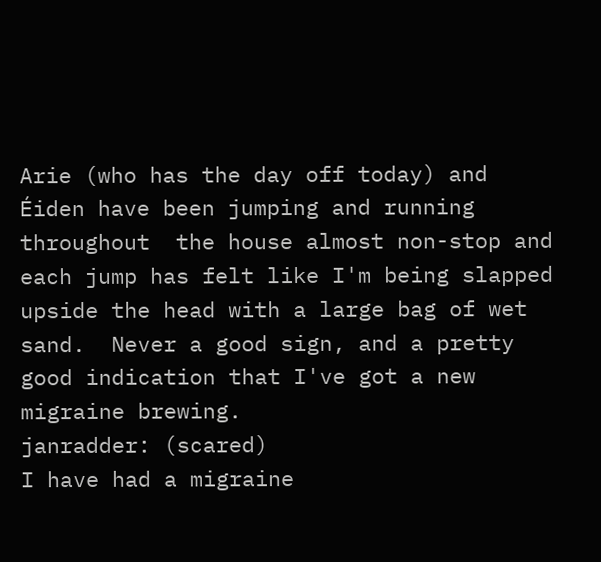Arie (who has the day off today) and  Éiden have been jumping and running throughout  the house almost non-stop and each jump has felt like I'm being slapped upside the head with a large bag of wet sand.  Never a good sign, and a pretty good indication that I've got a new migraine brewing.
janradder: (scared)
I have had a migraine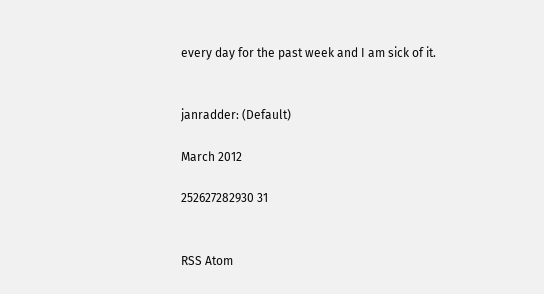every day for the past week and I am sick of it.


janradder: (Default)

March 2012

252627282930 31


RSS Atom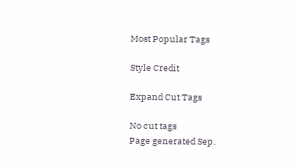Most Popular Tags

Style Credit

Expand Cut Tags

No cut tags
Page generated Sep.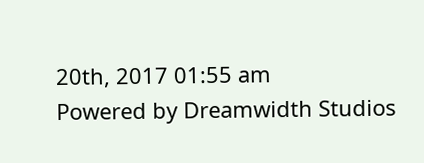20th, 2017 01:55 am
Powered by Dreamwidth Studios